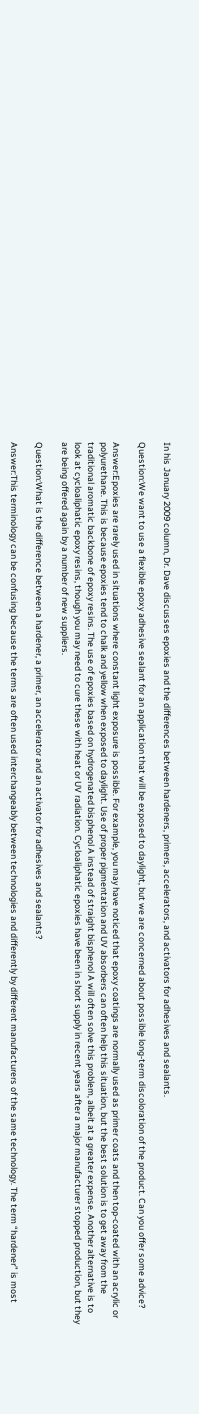In his January 2009 column, Dr. Dave discusses epoxies and the differences between hardeners, primers, accelerators, and activators for adhesives and sealants.

Question:We want to use a flexible epoxy adhesive sealant for an application that will be exposed to daylight, but we are concerned about possible long-term discoloration of the product. Can you offer some advice?

Answer:Epoxies are rarely used in situations where constant light exposure is possible. For example, you may have noticed that epoxy coatings are normally used as primer coats and then top-coated with an acrylic or polyurethane. This is because epoxies tend to chalk and yellow when exposed to daylight. Use of proper pigmentation and UV absorbers can often help this situation, but the best solution is to get away from the traditional aromatic backbone of epoxy resins. The use of epoxies based on hydrogenated bisphenol A instead of straight bisphenol A will often solve this problem, albeit at a greater expense. Another alternative is to look at cycloaliphatic epoxy resins, though you may need to cure these with heat or UV radiation. Cycloaliphatic epoxies have been in short supply in recent years after a major manufacturer stopped production, but they are being offered again by a number of new suppliers.

Question:What is the difference between a hardener, a primer, an accelerator and an activator for adhesives and sealants?

Answer:This terminology can be confusing because the terms are often used interchangeably between technologies and differently by different manufacturers of the same technology. The term “hardener” is most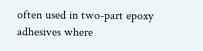often used in two-part epoxy adhesives where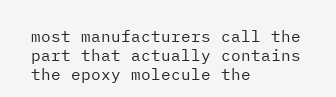most manufacturers call the part that actually contains the epoxy molecule the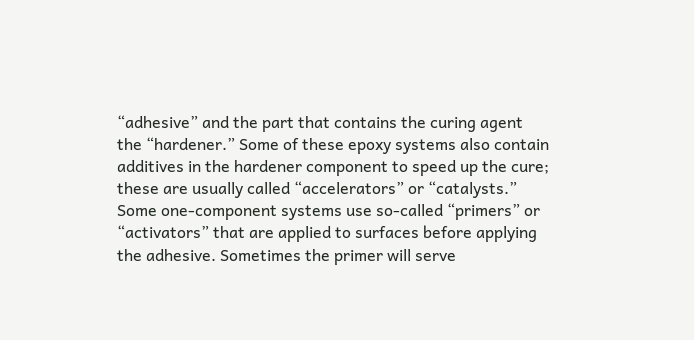“adhesive” and the part that contains the curing agent the “hardener.” Some of these epoxy systems also contain additives in the hardener component to speed up the cure; these are usually called “accelerators” or “catalysts.” Some one-component systems use so-called “primers” or “activators” that are applied to surfaces before applying the adhesive. Sometimes the primer will serve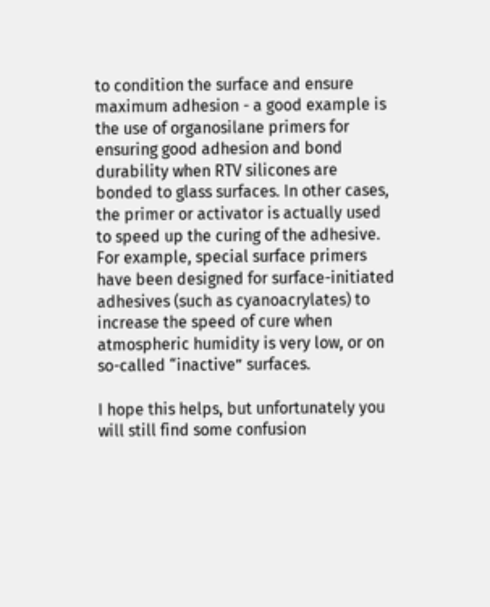to condition the surface and ensure maximum adhesion - a good example is the use of organosilane primers for ensuring good adhesion and bond durability when RTV silicones are bonded to glass surfaces. In other cases, the primer or activator is actually used to speed up the curing of the adhesive. For example, special surface primers have been designed for surface-initiated adhesives (such as cyanoacrylates) to increase the speed of cure when atmospheric humidity is very low, or on so-called “inactive” surfaces.

I hope this helps, but unfortunately you will still find some confusion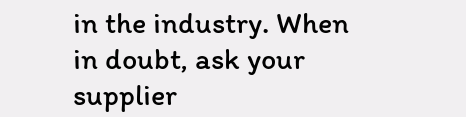in the industry. When in doubt, ask your supplier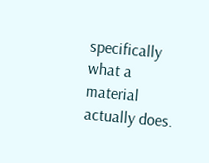specifically what a material actually does.